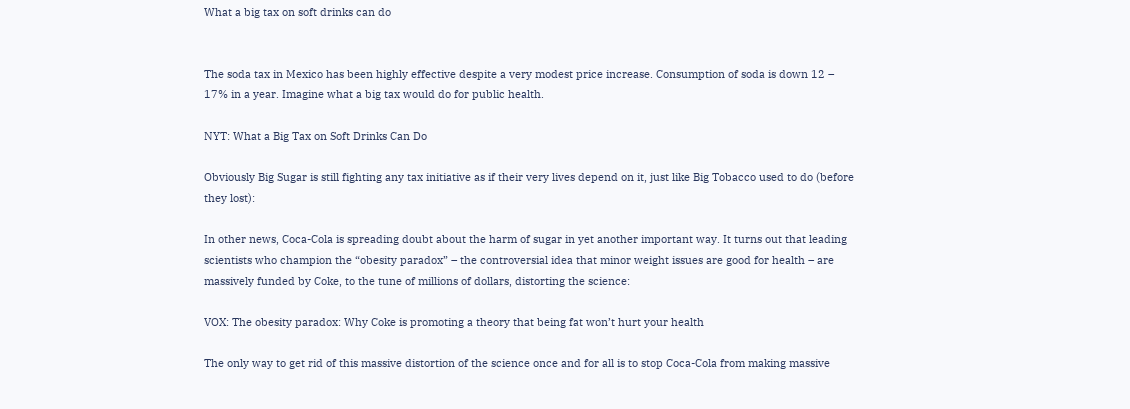What a big tax on soft drinks can do


The soda tax in Mexico has been highly effective despite a very modest price increase. Consumption of soda is down 12 – 17% in a year. Imagine what a big tax would do for public health.

NYT: What a Big Tax on Soft Drinks Can Do

Obviously Big Sugar is still fighting any tax initiative as if their very lives depend on it, just like Big Tobacco used to do (before they lost):

In other news, Coca-Cola is spreading doubt about the harm of sugar in yet another important way. It turns out that leading scientists who champion the “obesity paradox” – the controversial idea that minor weight issues are good for health – are massively funded by Coke, to the tune of millions of dollars, distorting the science:

VOX: The obesity paradox: Why Coke is promoting a theory that being fat won’t hurt your health

The only way to get rid of this massive distortion of the science once and for all is to stop Coca-Cola from making massive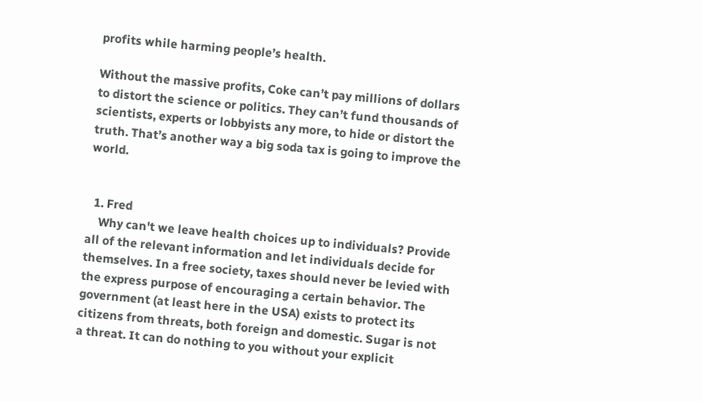profits while harming people’s health.

Without the massive profits, Coke can’t pay millions of dollars to distort the science or politics. They can’t fund thousands of scientists, experts or lobbyists any more, to hide or distort the truth. That’s another way a big soda tax is going to improve the world.


  1. Fred
    Why can't we leave health choices up to individuals? Provide all of the relevant information and let individuals decide for themselves. In a free society, taxes should never be levied with the express purpose of encouraging a certain behavior. The government (at least here in the USA) exists to protect its citizens from threats, both foreign and domestic. Sugar is not a threat. It can do nothing to you without your explicit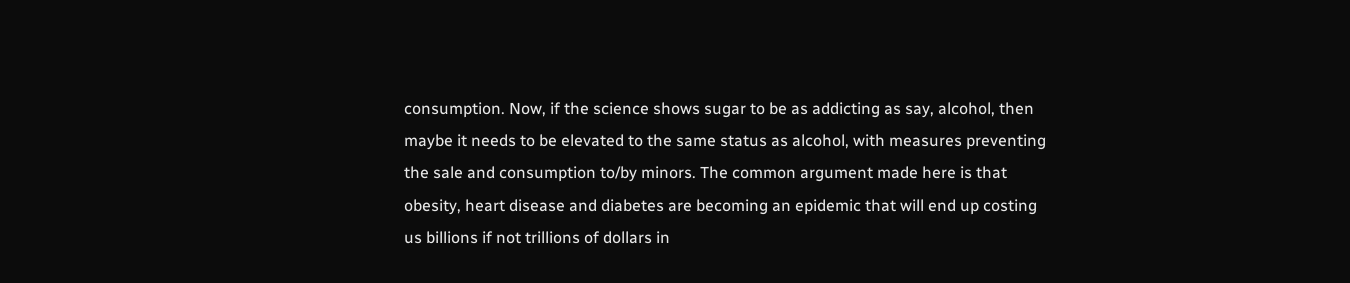consumption. Now, if the science shows sugar to be as addicting as say, alcohol, then maybe it needs to be elevated to the same status as alcohol, with measures preventing the sale and consumption to/by minors. The common argument made here is that obesity, heart disease and diabetes are becoming an epidemic that will end up costing us billions if not trillions of dollars in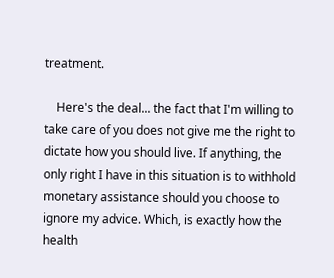treatment.

    Here's the deal... the fact that I'm willing to take care of you does not give me the right to dictate how you should live. If anything, the only right I have in this situation is to withhold monetary assistance should you choose to ignore my advice. Which, is exactly how the health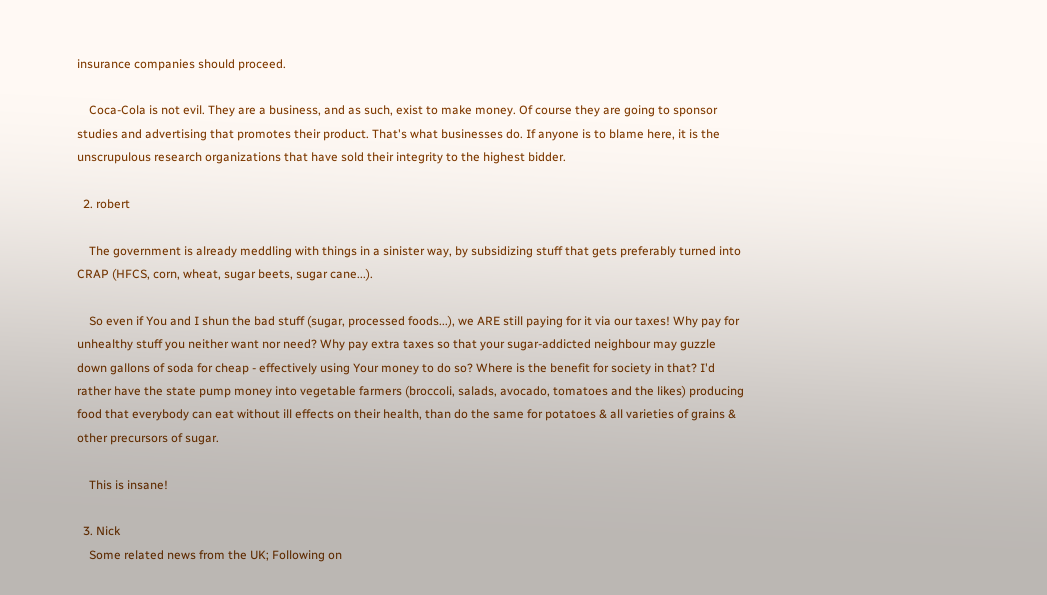insurance companies should proceed.

    Coca-Cola is not evil. They are a business, and as such, exist to make money. Of course they are going to sponsor studies and advertising that promotes their product. That's what businesses do. If anyone is to blame here, it is the unscrupulous research organizations that have sold their integrity to the highest bidder.

  2. robert

    The government is already meddling with things in a sinister way, by subsidizing stuff that gets preferably turned into CRAP (HFCS, corn, wheat, sugar beets, sugar cane...).

    So even if You and I shun the bad stuff (sugar, processed foods...), we ARE still paying for it via our taxes! Why pay for unhealthy stuff you neither want nor need? Why pay extra taxes so that your sugar-addicted neighbour may guzzle down gallons of soda for cheap - effectively using Your money to do so? Where is the benefit for society in that? I'd rather have the state pump money into vegetable farmers (broccoli, salads, avocado, tomatoes and the likes) producing food that everybody can eat without ill effects on their health, than do the same for potatoes & all varieties of grains & other precursors of sugar.

    This is insane!

  3. Nick
    Some related news from the UK; Following on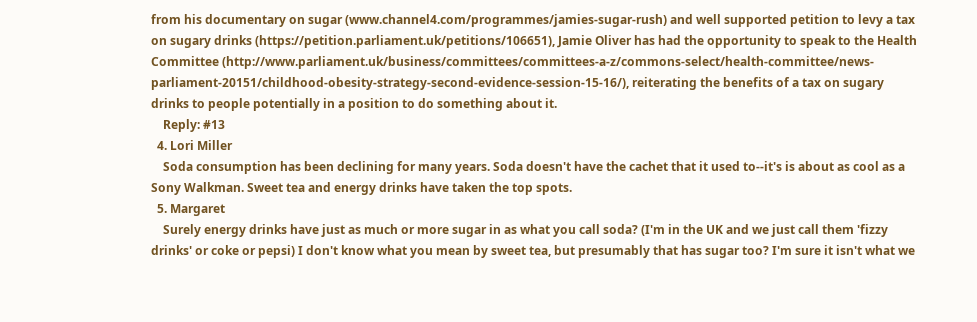from his documentary on sugar (www.channel4.com/programmes/jamies-sugar-rush) and well supported petition to levy a tax on sugary drinks (https://petition.parliament.uk/petitions/106651), Jamie Oliver has had the opportunity to speak to the Health Committee (http://www.parliament.uk/business/committees/committees-a-z/commons-select/health-committee/news-parliament-20151/childhood-obesity-strategy-second-evidence-session-15-16/), reiterating the benefits of a tax on sugary drinks to people potentially in a position to do something about it.
    Reply: #13
  4. Lori Miller
    Soda consumption has been declining for many years. Soda doesn't have the cachet that it used to--it's is about as cool as a Sony Walkman. Sweet tea and energy drinks have taken the top spots.
  5. Margaret
    Surely energy drinks have just as much or more sugar in as what you call soda? (I'm in the UK and we just call them 'fizzy drinks' or coke or pepsi) I don't know what you mean by sweet tea, but presumably that has sugar too? I'm sure it isn't what we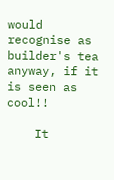would recognise as builder's tea anyway, if it is seen as cool!!

    It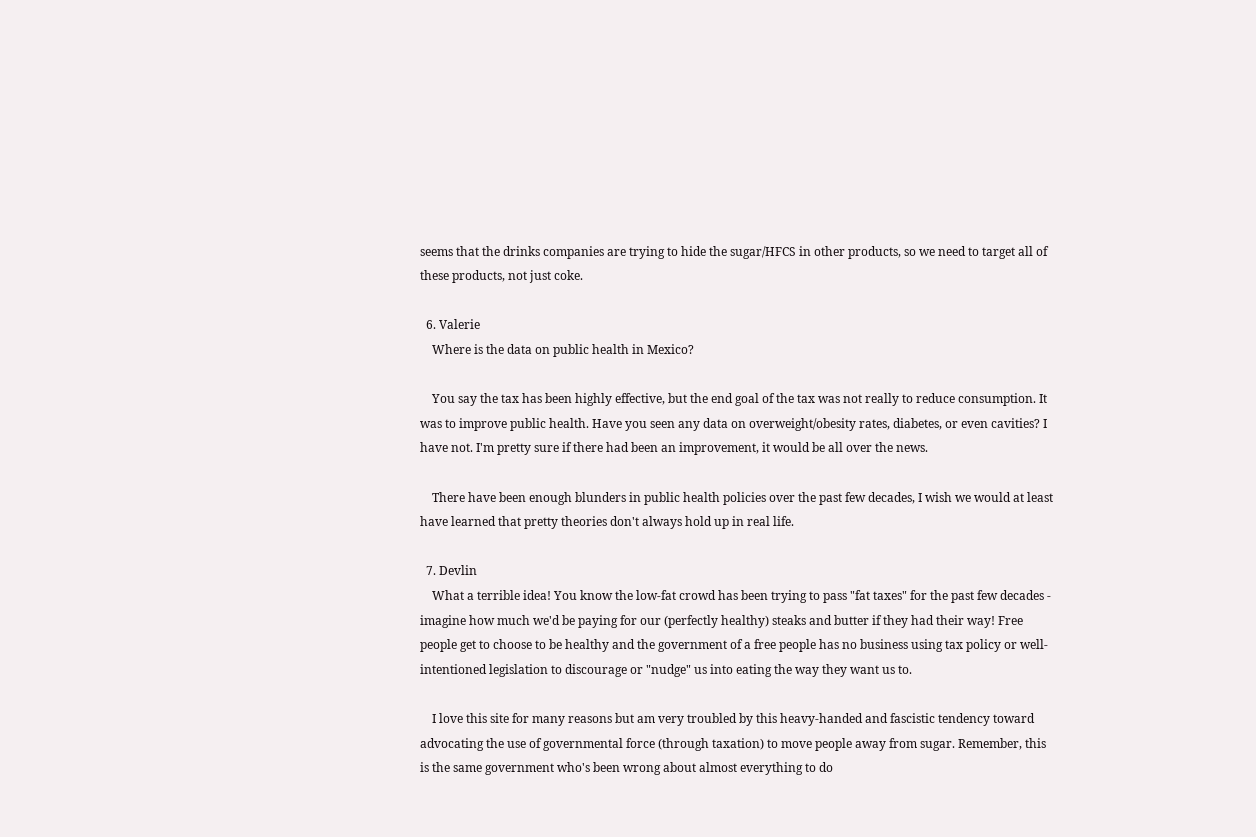seems that the drinks companies are trying to hide the sugar/HFCS in other products, so we need to target all of these products, not just coke.

  6. Valerie
    Where is the data on public health in Mexico?

    You say the tax has been highly effective, but the end goal of the tax was not really to reduce consumption. It was to improve public health. Have you seen any data on overweight/obesity rates, diabetes, or even cavities? I have not. I'm pretty sure if there had been an improvement, it would be all over the news.

    There have been enough blunders in public health policies over the past few decades, I wish we would at least have learned that pretty theories don't always hold up in real life.

  7. Devlin
    What a terrible idea! You know the low-fat crowd has been trying to pass "fat taxes" for the past few decades - imagine how much we'd be paying for our (perfectly healthy) steaks and butter if they had their way! Free people get to choose to be healthy and the government of a free people has no business using tax policy or well-intentioned legislation to discourage or "nudge" us into eating the way they want us to.

    I love this site for many reasons but am very troubled by this heavy-handed and fascistic tendency toward advocating the use of governmental force (through taxation) to move people away from sugar. Remember, this is the same government who's been wrong about almost everything to do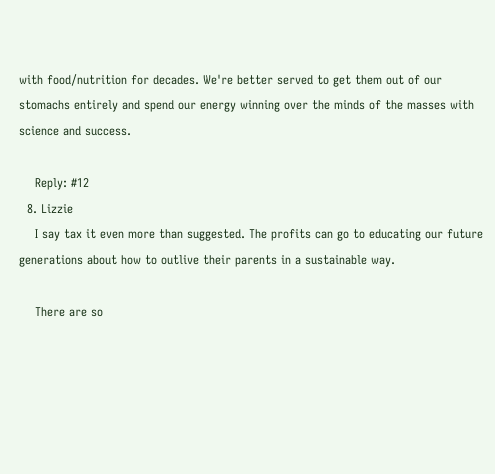with food/nutrition for decades. We're better served to get them out of our stomachs entirely and spend our energy winning over the minds of the masses with science and success.

    Reply: #12
  8. Lizzie
    I say tax it even more than suggested. The profits can go to educating our future generations about how to outlive their parents in a sustainable way.

    There are so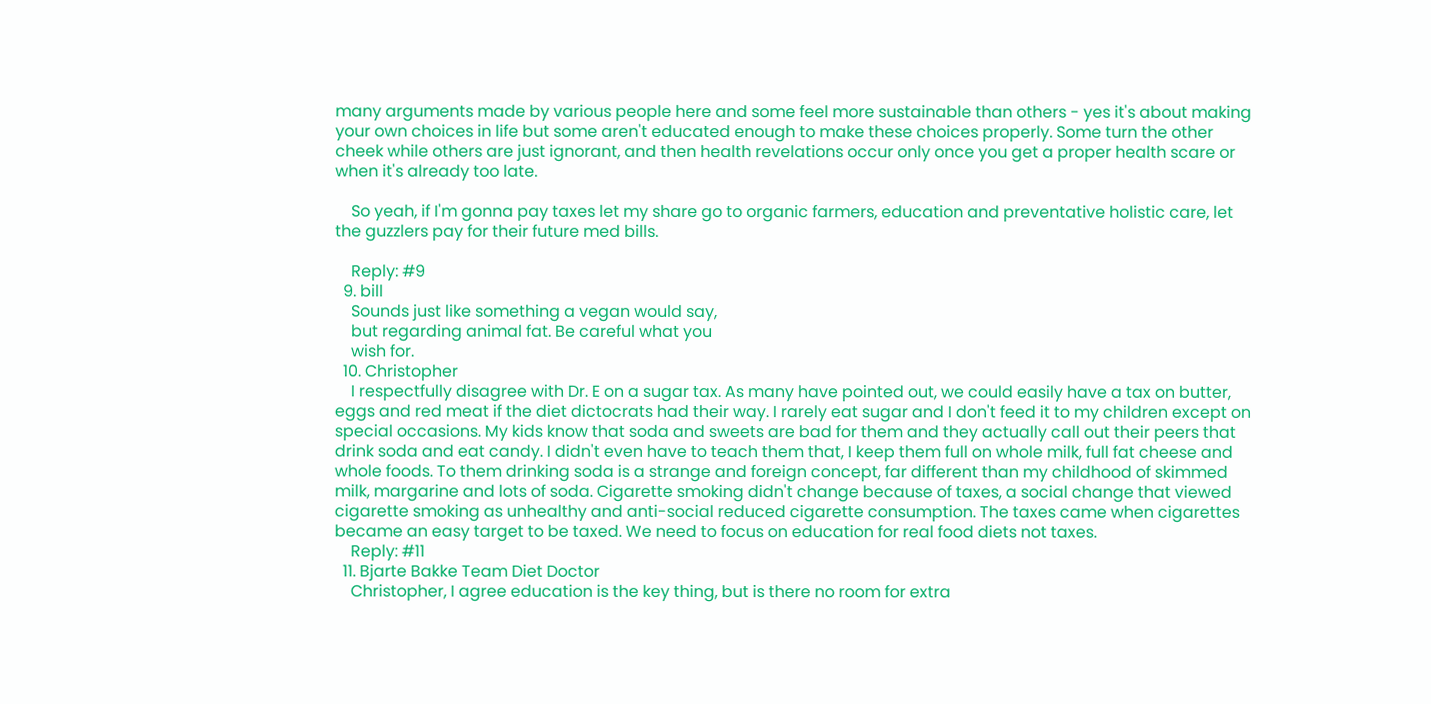many arguments made by various people here and some feel more sustainable than others - yes it's about making your own choices in life but some aren't educated enough to make these choices properly. Some turn the other cheek while others are just ignorant, and then health revelations occur only once you get a proper health scare or when it's already too late.

    So yeah, if I'm gonna pay taxes let my share go to organic farmers, education and preventative holistic care, let the guzzlers pay for their future med bills.

    Reply: #9
  9. bill
    Sounds just like something a vegan would say,
    but regarding animal fat. Be careful what you
    wish for.
  10. Christopher
    I respectfully disagree with Dr. E on a sugar tax. As many have pointed out, we could easily have a tax on butter, eggs and red meat if the diet dictocrats had their way. I rarely eat sugar and I don't feed it to my children except on special occasions. My kids know that soda and sweets are bad for them and they actually call out their peers that drink soda and eat candy. I didn't even have to teach them that, I keep them full on whole milk, full fat cheese and whole foods. To them drinking soda is a strange and foreign concept, far different than my childhood of skimmed milk, margarine and lots of soda. Cigarette smoking didn't change because of taxes, a social change that viewed cigarette smoking as unhealthy and anti-social reduced cigarette consumption. The taxes came when cigarettes became an easy target to be taxed. We need to focus on education for real food diets not taxes.
    Reply: #11
  11. Bjarte Bakke Team Diet Doctor
    Christopher, I agree education is the key thing, but is there no room for extra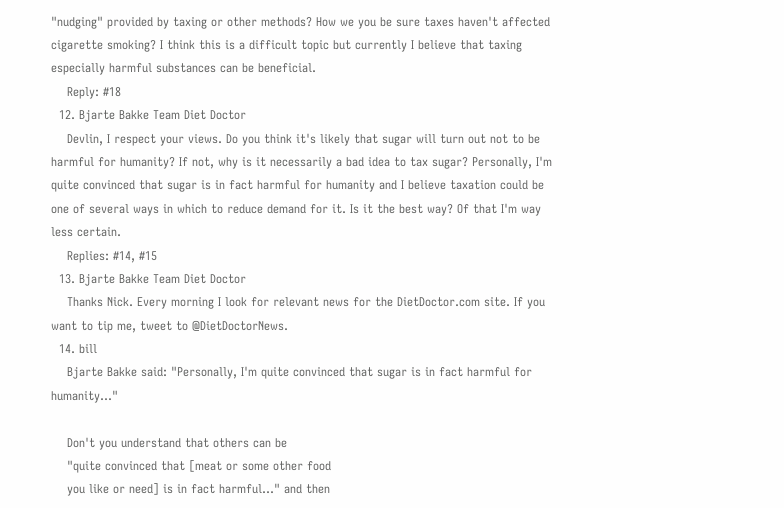"nudging" provided by taxing or other methods? How we you be sure taxes haven't affected cigarette smoking? I think this is a difficult topic but currently I believe that taxing especially harmful substances can be beneficial.
    Reply: #18
  12. Bjarte Bakke Team Diet Doctor
    Devlin, I respect your views. Do you think it's likely that sugar will turn out not to be harmful for humanity? If not, why is it necessarily a bad idea to tax sugar? Personally, I'm quite convinced that sugar is in fact harmful for humanity and I believe taxation could be one of several ways in which to reduce demand for it. Is it the best way? Of that I'm way less certain.
    Replies: #14, #15
  13. Bjarte Bakke Team Diet Doctor
    Thanks Nick. Every morning I look for relevant news for the DietDoctor.com site. If you want to tip me, tweet to @DietDoctorNews.
  14. bill
    Bjarte Bakke said: "Personally, I'm quite convinced that sugar is in fact harmful for humanity..."

    Don't you understand that others can be
    "quite convinced that [meat or some other food
    you like or need] is in fact harmful..." and then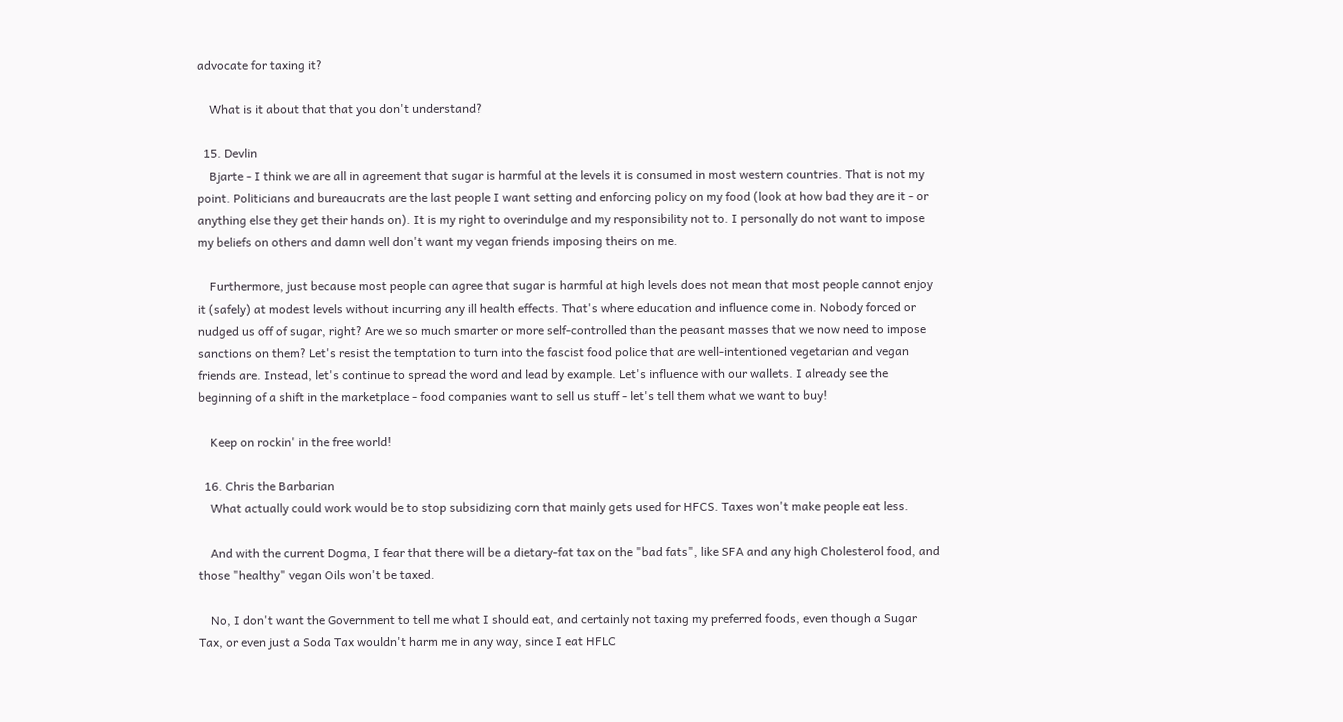advocate for taxing it?

    What is it about that that you don't understand?

  15. Devlin
    Bjarte - I think we are all in agreement that sugar is harmful at the levels it is consumed in most western countries. That is not my point. Politicians and bureaucrats are the last people I want setting and enforcing policy on my food (look at how bad they are it - or anything else they get their hands on). It is my right to overindulge and my responsibility not to. I personally do not want to impose my beliefs on others and damn well don't want my vegan friends imposing theirs on me.

    Furthermore, just because most people can agree that sugar is harmful at high levels does not mean that most people cannot enjoy it (safely) at modest levels without incurring any ill health effects. That's where education and influence come in. Nobody forced or nudged us off of sugar, right? Are we so much smarter or more self-controlled than the peasant masses that we now need to impose sanctions on them? Let's resist the temptation to turn into the fascist food police that are well-intentioned vegetarian and vegan friends are. Instead, let's continue to spread the word and lead by example. Let's influence with our wallets. I already see the beginning of a shift in the marketplace - food companies want to sell us stuff - let's tell them what we want to buy!

    Keep on rockin' in the free world!

  16. Chris the Barbarian
    What actually could work would be to stop subsidizing corn that mainly gets used for HFCS. Taxes won't make people eat less.

    And with the current Dogma, I fear that there will be a dietary-fat tax on the "bad fats", like SFA and any high Cholesterol food, and those "healthy" vegan Oils won't be taxed.

    No, I don't want the Government to tell me what I should eat, and certainly not taxing my preferred foods, even though a Sugar Tax, or even just a Soda Tax wouldn't harm me in any way, since I eat HFLC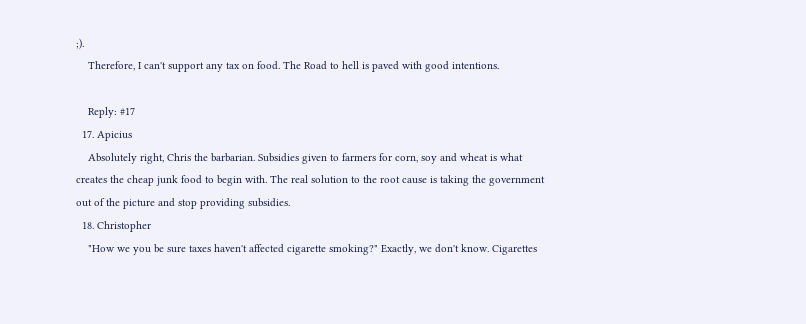;).
    Therefore, I can't support any tax on food. The Road to hell is paved with good intentions.

    Reply: #17
  17. Apicius
    Absolutely right, Chris the barbarian. Subsidies given to farmers for corn, soy and wheat is what creates the cheap junk food to begin with. The real solution to the root cause is taking the government out of the picture and stop providing subsidies.
  18. Christopher
    "How we you be sure taxes haven't affected cigarette smoking?" Exactly, we don't know. Cigarettes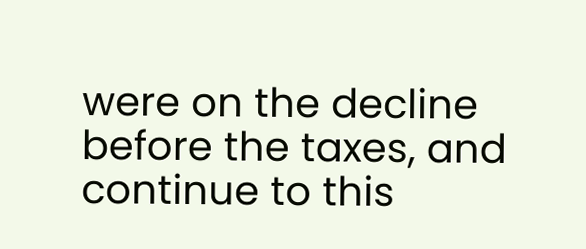were on the decline before the taxes, and continue to this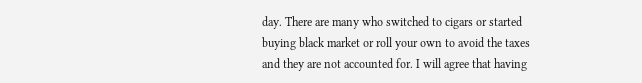day. There are many who switched to cigars or started buying black market or roll your own to avoid the taxes and they are not accounted for. I will agree that having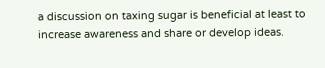a discussion on taxing sugar is beneficial at least to increase awareness and share or develop ideas.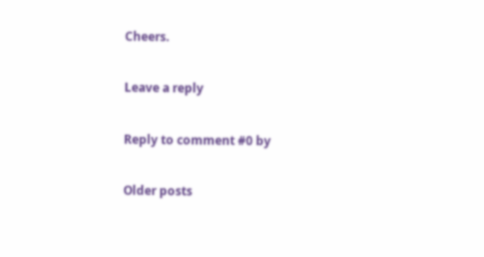Cheers.

Leave a reply

Reply to comment #0 by

Older posts